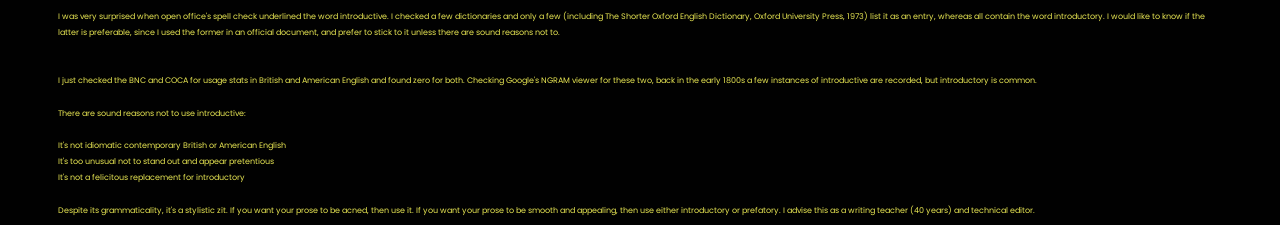I was very surprised when open office's spell check underlined the word introductive. I checked a few dictionaries and only a few (including The Shorter Oxford English Dictionary, Oxford University Press, 1973) list it as an entry, whereas all contain the word introductory. I would like to know if the latter is preferable, since I used the former in an official document, and prefer to stick to it unless there are sound reasons not to.


I just checked the BNC and COCA for usage stats in British and American English and found zero for both. Checking Google's NGRAM viewer for these two, back in the early 1800s a few instances of introductive are recorded, but introductory is common.

There are sound reasons not to use introductive:

It's not idiomatic contemporary British or American English
It's too unusual not to stand out and appear pretentious
It's not a felicitous replacement for introductory

Despite its grammaticality, it's a stylistic zit. If you want your prose to be acned, then use it. If you want your prose to be smooth and appealing, then use either introductory or prefatory. I advise this as a writing teacher (40 years) and technical editor.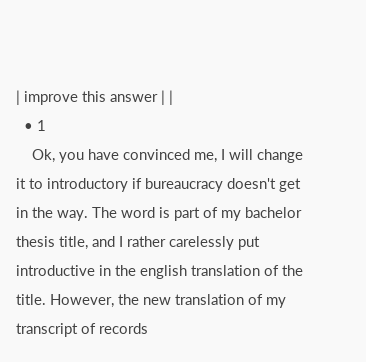| improve this answer | |
  • 1
    Ok, you have convinced me, I will change it to introductory if bureaucracy doesn't get in the way. The word is part of my bachelor thesis title, and I rather carelessly put introductive in the english translation of the title. However, the new translation of my transcript of records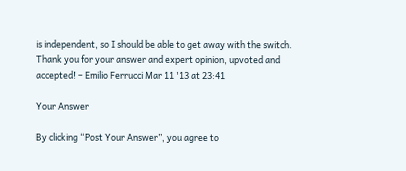is independent, so I should be able to get away with the switch. Thank you for your answer and expert opinion, upvoted and accepted! – Emilio Ferrucci Mar 11 '13 at 23:41

Your Answer

By clicking “Post Your Answer”, you agree to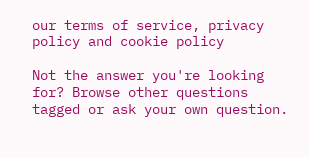our terms of service, privacy policy and cookie policy

Not the answer you're looking for? Browse other questions tagged or ask your own question.